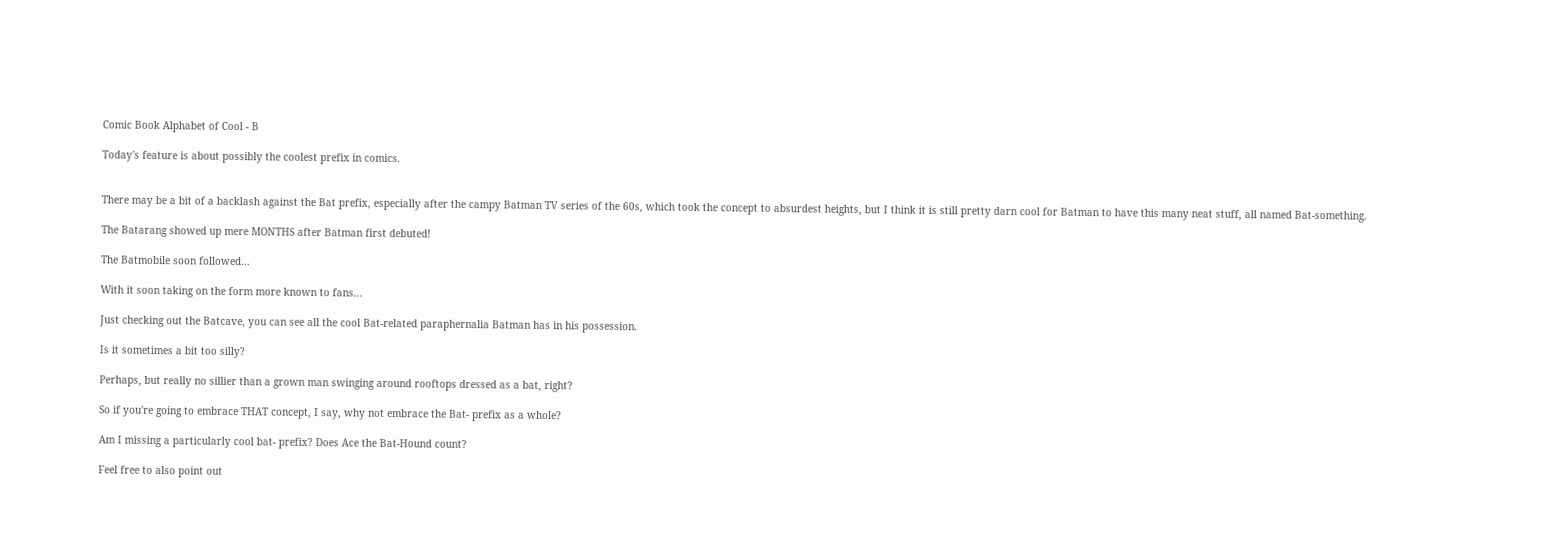Comic Book Alphabet of Cool - B

Today's feature is about possibly the coolest prefix in comics.


There may be a bit of a backlash against the Bat prefix, especially after the campy Batman TV series of the 60s, which took the concept to absurdest heights, but I think it is still pretty darn cool for Batman to have this many neat stuff, all named Bat-something.

The Batarang showed up mere MONTHS after Batman first debuted!

The Batmobile soon followed...

With it soon taking on the form more known to fans...

Just checking out the Batcave, you can see all the cool Bat-related paraphernalia Batman has in his possession.

Is it sometimes a bit too silly?

Perhaps, but really no sillier than a grown man swinging around rooftops dressed as a bat, right?

So if you're going to embrace THAT concept, I say, why not embrace the Bat- prefix as a whole?

Am I missing a particularly cool bat- prefix? Does Ace the Bat-Hound count?

Feel free to also point out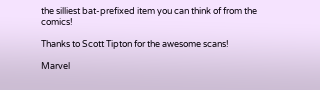the silliest bat-prefixed item you can think of from the comics!

Thanks to Scott Tipton for the awesome scans!

Marvel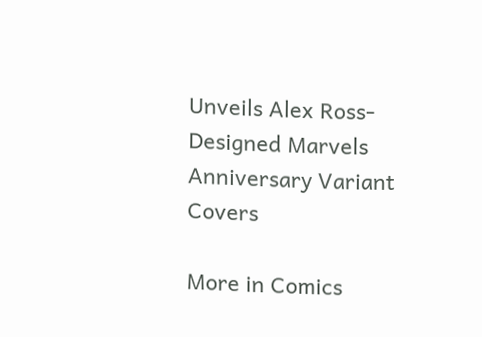Unveils Alex Ross-Designed Marvels Anniversary Variant Covers

More in Comics